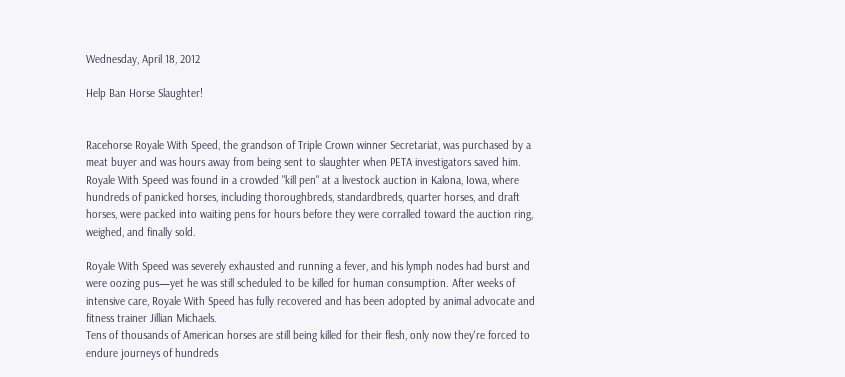Wednesday, April 18, 2012

Help Ban Horse Slaughter!


Racehorse Royale With Speed, the grandson of Triple Crown winner Secretariat, was purchased by a meat buyer and was hours away from being sent to slaughter when PETA investigators saved him.
Royale With Speed was found in a crowded "kill pen" at a livestock auction in Kalona, Iowa, where hundreds of panicked horses, including thoroughbreds, standardbreds, quarter horses, and draft horses, were packed into waiting pens for hours before they were corralled toward the auction ring, weighed, and finally sold.

Royale With Speed was severely exhausted and running a fever, and his lymph nodes had burst and were oozing pus—yet he was still scheduled to be killed for human consumption. After weeks of intensive care, Royale With Speed has fully recovered and has been adopted by animal advocate and fitness trainer Jillian Michaels.
Tens of thousands of American horses are still being killed for their flesh, only now they're forced to endure journeys of hundreds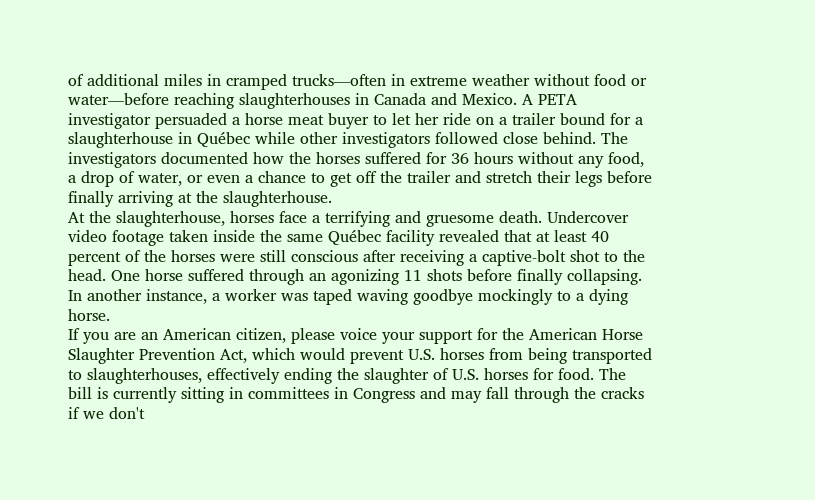of additional miles in cramped trucks—often in extreme weather without food or water—before reaching slaughterhouses in Canada and Mexico. A PETA investigator persuaded a horse meat buyer to let her ride on a trailer bound for a slaughterhouse in Québec while other investigators followed close behind. The investigators documented how the horses suffered for 36 hours without any food, a drop of water, or even a chance to get off the trailer and stretch their legs before finally arriving at the slaughterhouse.
At the slaughterhouse, horses face a terrifying and gruesome death. Undercover video footage taken inside the same Québec facility revealed that at least 40 percent of the horses were still conscious after receiving a captive-bolt shot to the head. One horse suffered through an agonizing 11 shots before finally collapsing. In another instance, a worker was taped waving goodbye mockingly to a dying horse.
If you are an American citizen, please voice your support for the American Horse Slaughter Prevention Act, which would prevent U.S. horses from being transported to slaughterhouses, effectively ending the slaughter of U.S. horses for food. The bill is currently sitting in committees in Congress and may fall through the cracks if we don't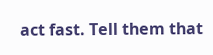act fast. Tell them that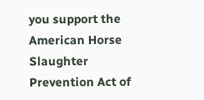you support the American Horse Slaughter Prevention Act of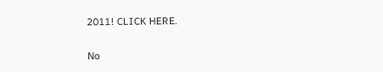2011! CLICK HERE.

No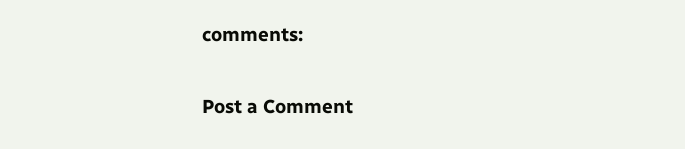comments:

Post a Comment